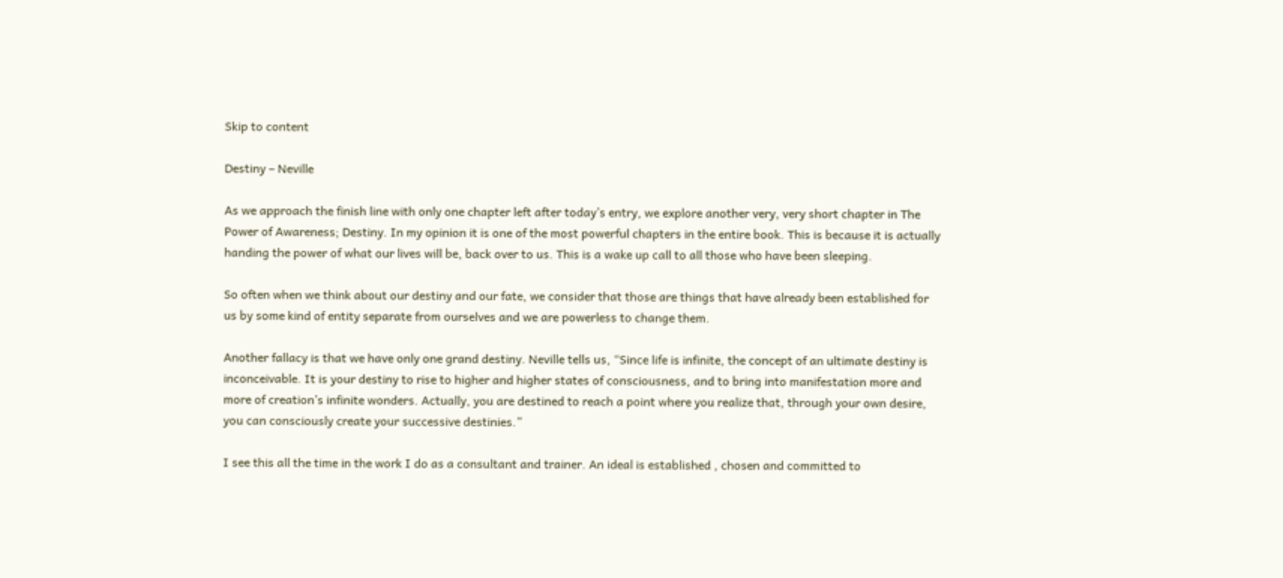Skip to content

Destiny – Neville

As we approach the finish line with only one chapter left after today’s entry, we explore another very, very short chapter in The Power of Awareness; Destiny. In my opinion it is one of the most powerful chapters in the entire book. This is because it is actually handing the power of what our lives will be, back over to us. This is a wake up call to all those who have been sleeping.

So often when we think about our destiny and our fate, we consider that those are things that have already been established for us by some kind of entity separate from ourselves and we are powerless to change them.

Another fallacy is that we have only one grand destiny. Neville tells us, “Since life is infinite, the concept of an ultimate destiny is inconceivable. It is your destiny to rise to higher and higher states of consciousness, and to bring into manifestation more and more of creation’s infinite wonders. Actually, you are destined to reach a point where you realize that, through your own desire, you can consciously create your successive destinies.”

I see this all the time in the work I do as a consultant and trainer. An ideal is established , chosen and committed to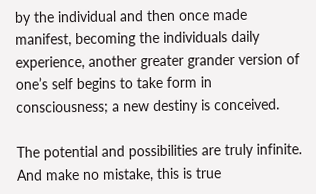by the individual and then once made manifest, becoming the individuals daily experience, another greater grander version of one’s self begins to take form in consciousness; a new destiny is conceived.

The potential and possibilities are truly infinite. And make no mistake, this is true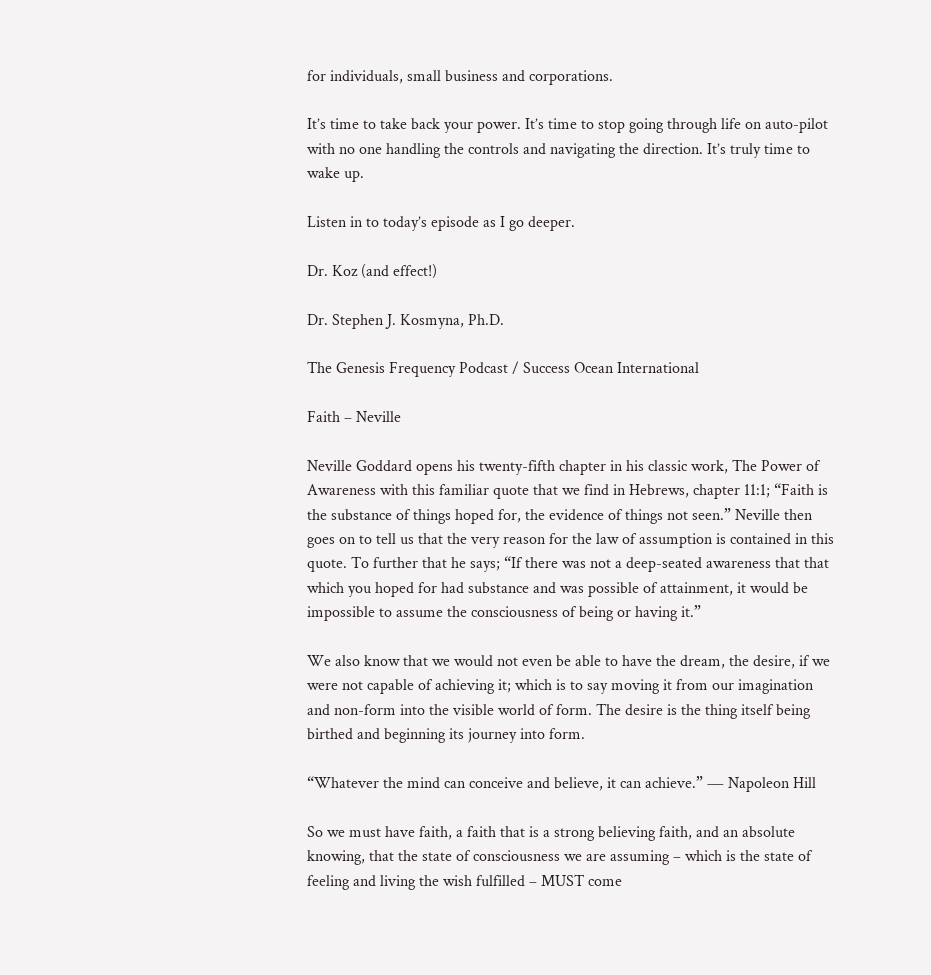for individuals, small business and corporations.

It’s time to take back your power. It’s time to stop going through life on auto-pilot with no one handling the controls and navigating the direction. It’s truly time to wake up.

Listen in to today’s episode as I go deeper.

Dr. Koz (and effect!)

Dr. Stephen J. Kosmyna, Ph.D.

The Genesis Frequency Podcast / Success Ocean International

Faith – Neville

Neville Goddard opens his twenty-fifth chapter in his classic work, The Power of Awareness with this familiar quote that we find in Hebrews, chapter 11:1; “Faith is the substance of things hoped for, the evidence of things not seen.” Neville then goes on to tell us that the very reason for the law of assumption is contained in this quote. To further that he says; “If there was not a deep-seated awareness that that which you hoped for had substance and was possible of attainment, it would be impossible to assume the consciousness of being or having it.”

We also know that we would not even be able to have the dream, the desire, if we were not capable of achieving it; which is to say moving it from our imagination and non-form into the visible world of form. The desire is the thing itself being birthed and beginning its journey into form.

“Whatever the mind can conceive and believe, it can achieve.” ― Napoleon Hill

So we must have faith, a faith that is a strong believing faith, and an absolute knowing, that the state of consciousness we are assuming – which is the state of feeling and living the wish fulfilled – MUST come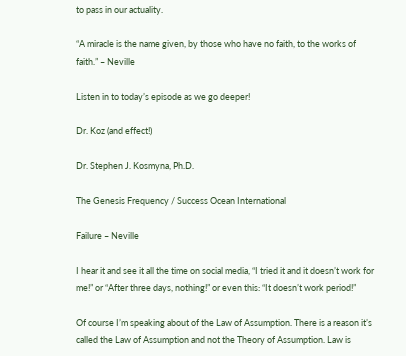to pass in our actuality.

“A miracle is the name given, by those who have no faith, to the works of faith.” – Neville

Listen in to today’s episode as we go deeper!

Dr. Koz (and effect!)

Dr. Stephen J. Kosmyna, Ph.D.

The Genesis Frequency / Success Ocean International

Failure – Neville

I hear it and see it all the time on social media, “I tried it and it doesn’t work for me!” or “After three days, nothing!” or even this: “It doesn’t work period!”

Of course I’m speaking about of the Law of Assumption. There is a reason it’s called the Law of Assumption and not the Theory of Assumption. Law is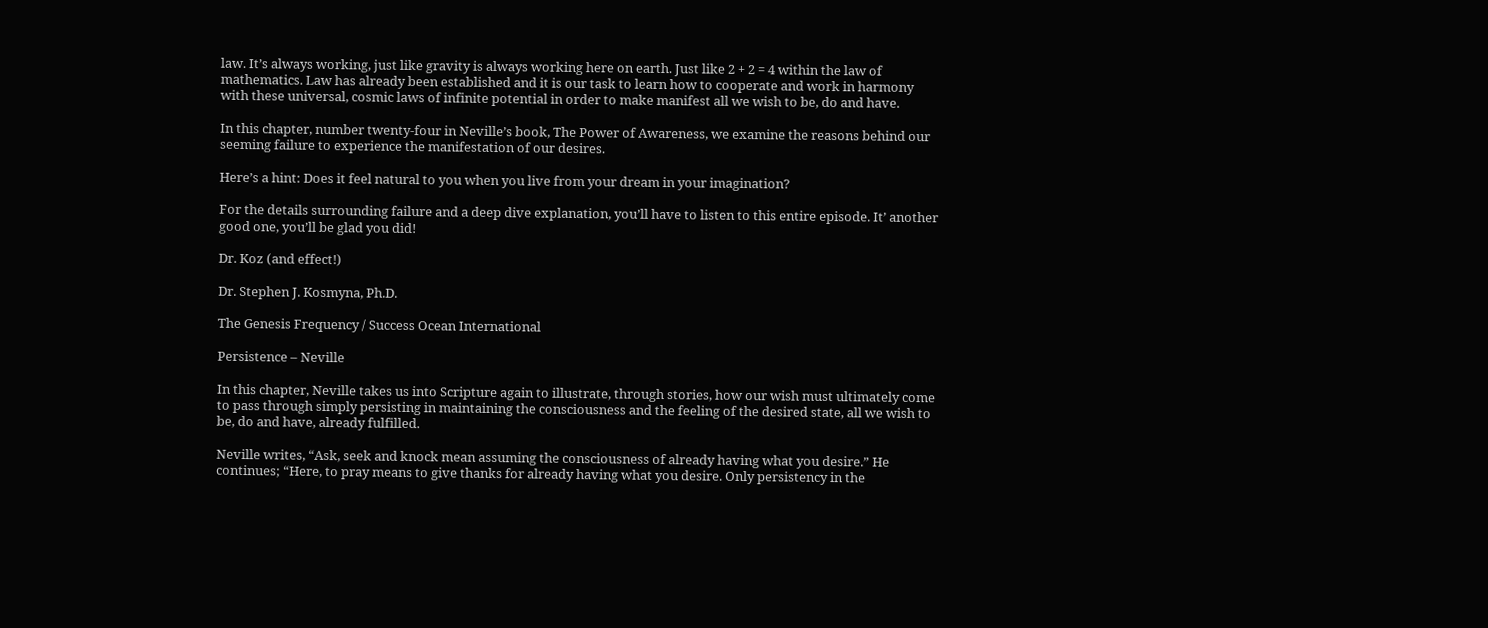law. It’s always working, just like gravity is always working here on earth. Just like 2 + 2 = 4 within the law of mathematics. Law has already been established and it is our task to learn how to cooperate and work in harmony with these universal, cosmic laws of infinite potential in order to make manifest all we wish to be, do and have.

In this chapter, number twenty-four in Neville’s book, The Power of Awareness, we examine the reasons behind our seeming failure to experience the manifestation of our desires.

Here’s a hint: Does it feel natural to you when you live from your dream in your imagination?

For the details surrounding failure and a deep dive explanation, you’ll have to listen to this entire episode. It’ another good one, you’ll be glad you did!

Dr. Koz (and effect!)

Dr. Stephen J. Kosmyna, Ph.D.

The Genesis Frequency / Success Ocean International

Persistence – Neville

In this chapter, Neville takes us into Scripture again to illustrate, through stories, how our wish must ultimately come to pass through simply persisting in maintaining the consciousness and the feeling of the desired state, all we wish to be, do and have, already fulfilled.

Neville writes, “Ask, seek and knock mean assuming the consciousness of already having what you desire.” He continues; “Here, to pray means to give thanks for already having what you desire. Only persistency in the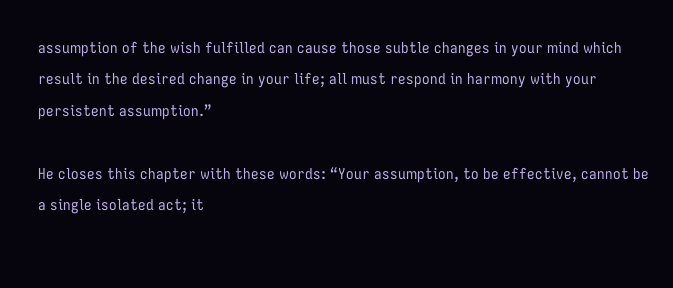assumption of the wish fulfilled can cause those subtle changes in your mind which result in the desired change in your life; all must respond in harmony with your persistent assumption.”

He closes this chapter with these words: “Your assumption, to be effective, cannot be a single isolated act; it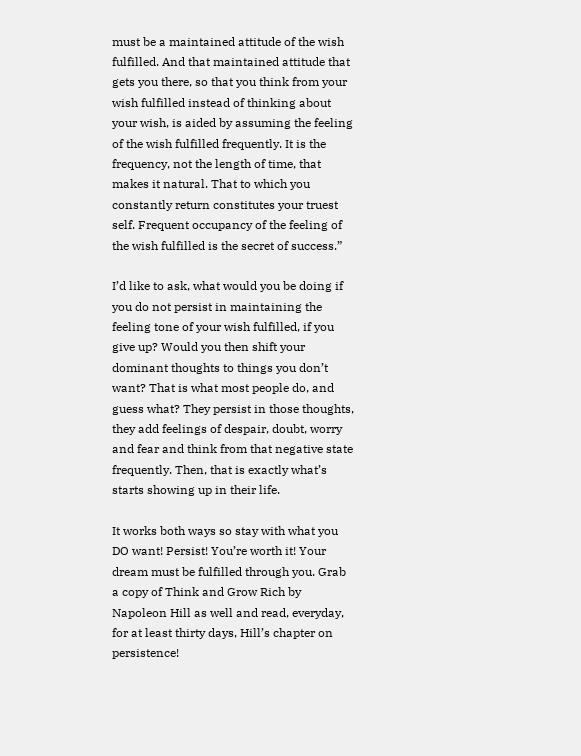must be a maintained attitude of the wish fulfilled. And that maintained attitude that gets you there, so that you think from your wish fulfilled instead of thinking about your wish, is aided by assuming the feeling of the wish fulfilled frequently. It is the frequency, not the length of time, that makes it natural. That to which you constantly return constitutes your truest self. Frequent occupancy of the feeling of the wish fulfilled is the secret of success.”

I’d like to ask, what would you be doing if you do not persist in maintaining the feeling tone of your wish fulfilled, if you give up? Would you then shift your dominant thoughts to things you don’t want? That is what most people do, and guess what? They persist in those thoughts, they add feelings of despair, doubt, worry and fear and think from that negative state frequently. Then, that is exactly what’s starts showing up in their life.

It works both ways so stay with what you DO want! Persist! You’re worth it! Your dream must be fulfilled through you. Grab a copy of Think and Grow Rich by Napoleon Hill as well and read, everyday, for at least thirty days, Hill’s chapter on persistence!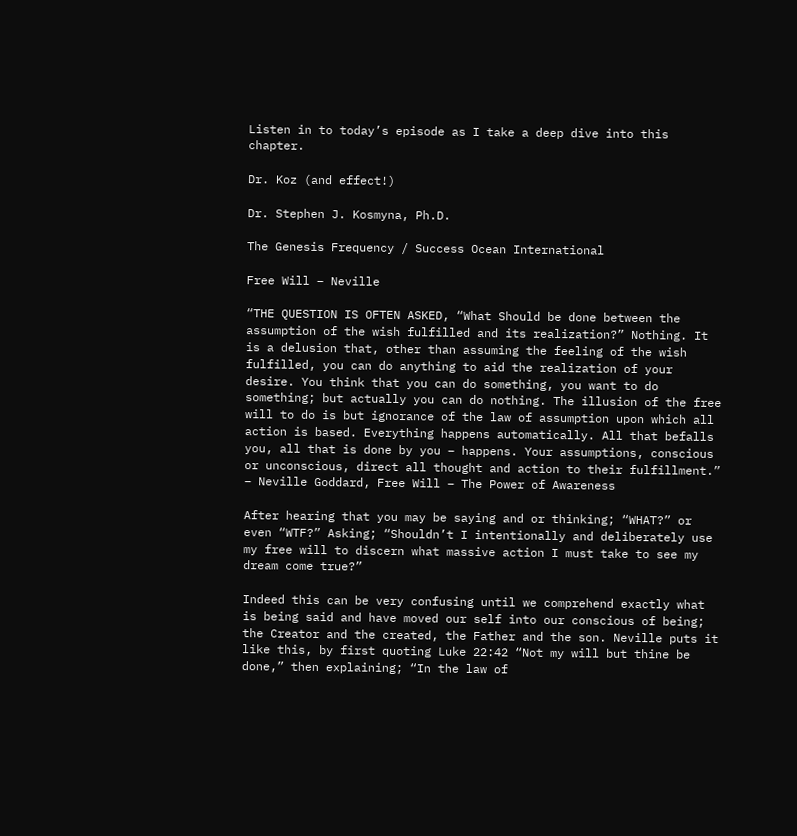Listen in to today’s episode as I take a deep dive into this chapter.

Dr. Koz (and effect!)

Dr. Stephen J. Kosmyna, Ph.D.

The Genesis Frequency / Success Ocean International

Free Will – Neville

“THE QUESTION IS OFTEN ASKED, “What Should be done between the assumption of the wish fulfilled and its realization?” Nothing. It is a delusion that, other than assuming the feeling of the wish fulfilled, you can do anything to aid the realization of your desire. You think that you can do something, you want to do something; but actually you can do nothing. The illusion of the free will to do is but ignorance of the law of assumption upon which all action is based. Everything happens automatically. All that befalls you, all that is done by you – happens. Your assumptions, conscious or unconscious, direct all thought and action to their fulfillment.” – Neville Goddard, Free Will – The Power of Awareness

After hearing that you may be saying and or thinking; “WHAT?” or even “WTF?” Asking; “Shouldn’t I intentionally and deliberately use my free will to discern what massive action I must take to see my dream come true?”

Indeed this can be very confusing until we comprehend exactly what is being said and have moved our self into our conscious of being; the Creator and the created, the Father and the son. Neville puts it like this, by first quoting Luke 22:42 “Not my will but thine be done,” then explaining; “In the law of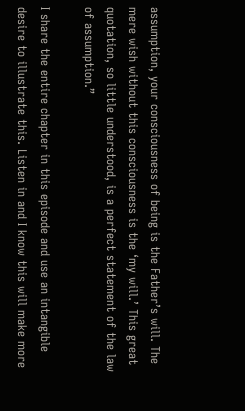assumption, your consciousness of being is the Father’s will. The mere wish without this consciousness is the ‘my will.’ This great quotation, so little understood, is a perfect statement of the law of assumption.”

I share the entire chapter in this episode and use an intangible desire to illustrate this. Listen in and I know this will make more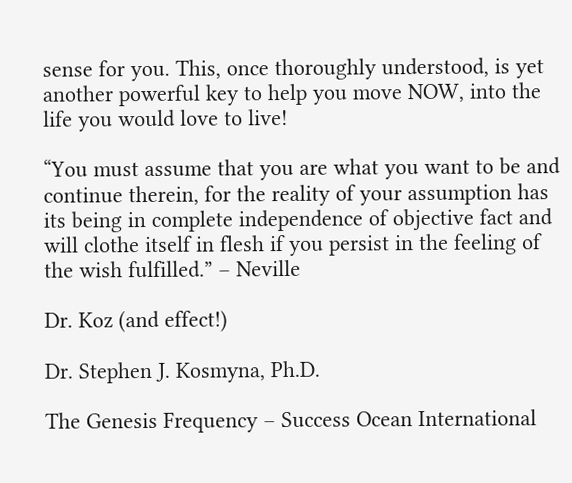sense for you. This, once thoroughly understood, is yet another powerful key to help you move NOW, into the life you would love to live!

“You must assume that you are what you want to be and continue therein, for the reality of your assumption has its being in complete independence of objective fact and will clothe itself in flesh if you persist in the feeling of the wish fulfilled.” – Neville

Dr. Koz (and effect!)

Dr. Stephen J. Kosmyna, Ph.D.

The Genesis Frequency – Success Ocean International